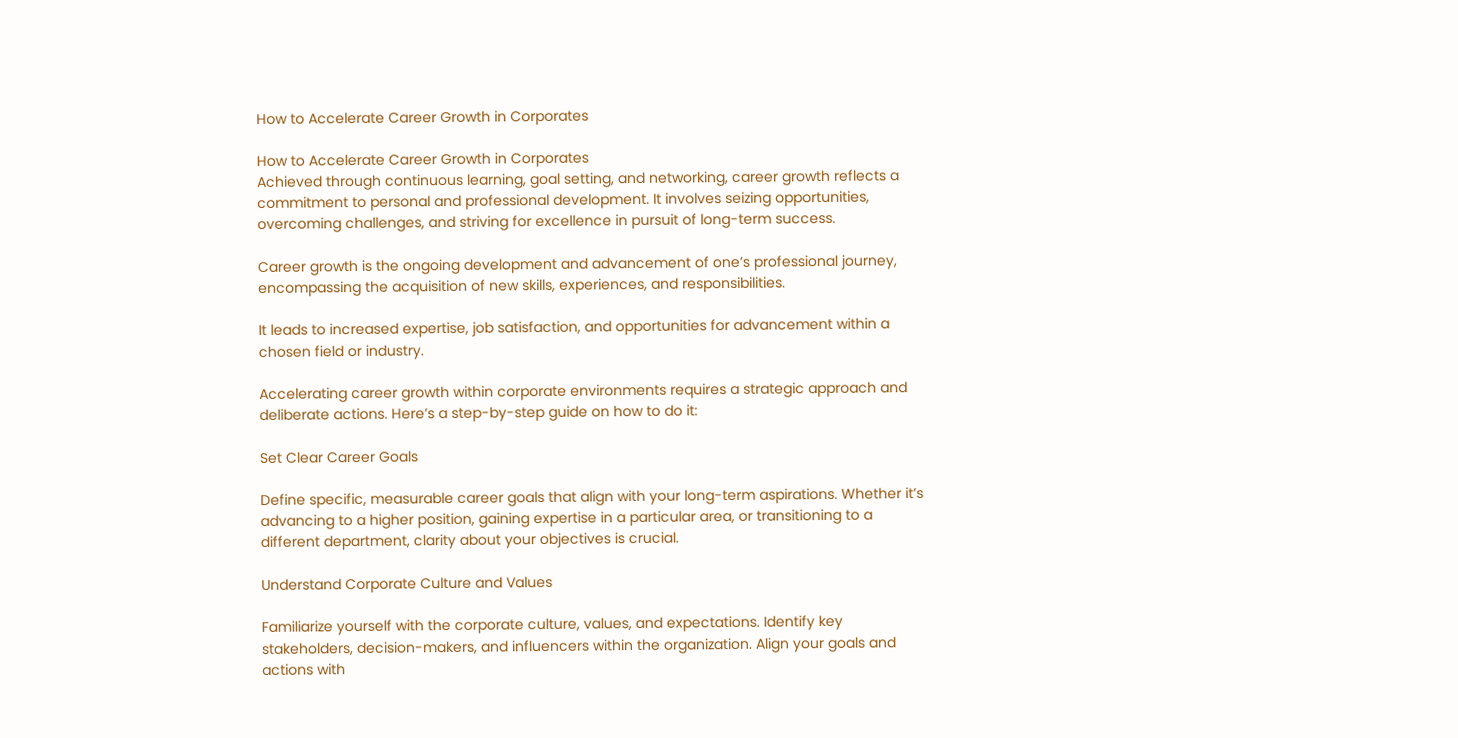How to Accelerate Career Growth in Corporates

How to Accelerate Career Growth in Corporates
Achieved through continuous learning, goal setting, and networking, career growth reflects a commitment to personal and professional development. It involves seizing opportunities, overcoming challenges, and striving for excellence in pursuit of long-term success.

Career growth is the ongoing development and advancement of one’s professional journey, encompassing the acquisition of new skills, experiences, and responsibilities.

It leads to increased expertise, job satisfaction, and opportunities for advancement within a chosen field or industry.

Accelerating career growth within corporate environments requires a strategic approach and deliberate actions. Here’s a step-by-step guide on how to do it:

Set Clear Career Goals

Define specific, measurable career goals that align with your long-term aspirations. Whether it’s advancing to a higher position, gaining expertise in a particular area, or transitioning to a different department, clarity about your objectives is crucial.

Understand Corporate Culture and Values

Familiarize yourself with the corporate culture, values, and expectations. Identify key stakeholders, decision-makers, and influencers within the organization. Align your goals and actions with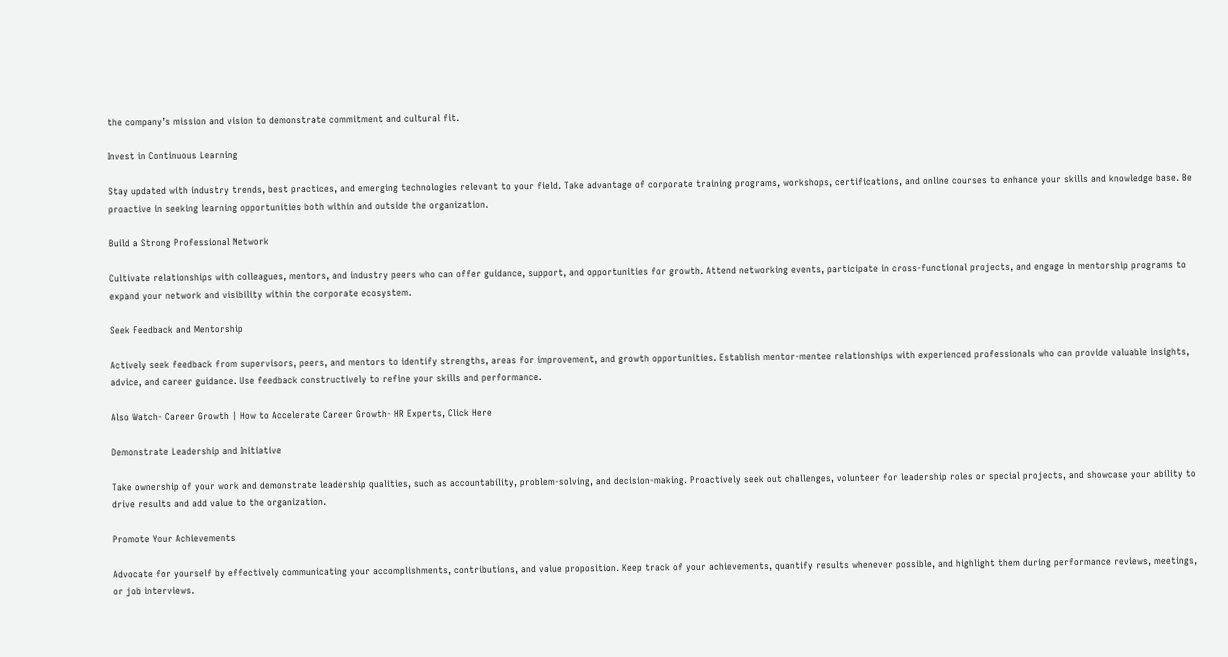the company’s mission and vision to demonstrate commitment and cultural fit.

Invest in Continuous Learning

Stay updated with industry trends, best practices, and emerging technologies relevant to your field. Take advantage of corporate training programs, workshops, certifications, and online courses to enhance your skills and knowledge base. Be proactive in seeking learning opportunities both within and outside the organization.

Build a Strong Professional Network

Cultivate relationships with colleagues, mentors, and industry peers who can offer guidance, support, and opportunities for growth. Attend networking events, participate in cross-functional projects, and engage in mentorship programs to expand your network and visibility within the corporate ecosystem.

Seek Feedback and Mentorship

Actively seek feedback from supervisors, peers, and mentors to identify strengths, areas for improvement, and growth opportunities. Establish mentor-mentee relationships with experienced professionals who can provide valuable insights, advice, and career guidance. Use feedback constructively to refine your skills and performance.

Also Watch- Career Growth | How to Accelerate Career Growth- HR Experts, Click Here

Demonstrate Leadership and Initiative

Take ownership of your work and demonstrate leadership qualities, such as accountability, problem-solving, and decision-making. Proactively seek out challenges, volunteer for leadership roles or special projects, and showcase your ability to drive results and add value to the organization.

Promote Your Achievements

Advocate for yourself by effectively communicating your accomplishments, contributions, and value proposition. Keep track of your achievements, quantify results whenever possible, and highlight them during performance reviews, meetings, or job interviews.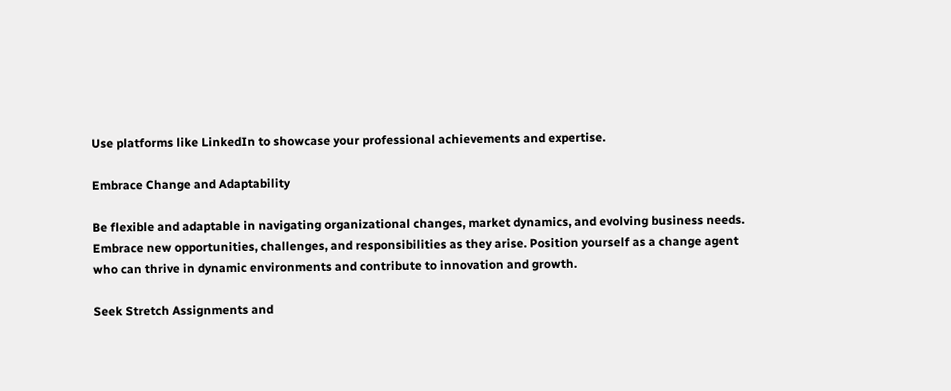Use platforms like LinkedIn to showcase your professional achievements and expertise.

Embrace Change and Adaptability

Be flexible and adaptable in navigating organizational changes, market dynamics, and evolving business needs. Embrace new opportunities, challenges, and responsibilities as they arise. Position yourself as a change agent who can thrive in dynamic environments and contribute to innovation and growth.

Seek Stretch Assignments and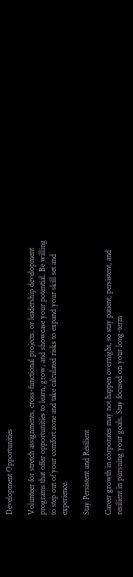Development Opportunities

Volunteer for stretch assignments, cross-functional projects, or leadership development programs that offer opportunities to learn, grow, and showcase your potential. Be willing to step out of your comfort zone and take calculated risks to expand your skill set and experience.

Stay Persistent and Resilient

Career growth in corporates may not happen overnight, so stay patient, persistent, and resilient in pursuing your goals. Stay focused on your long-term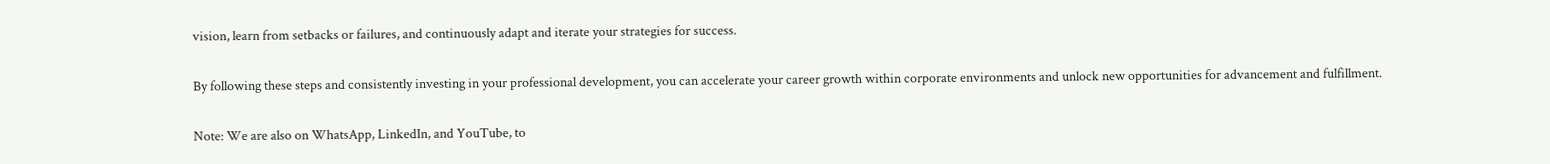vision, learn from setbacks or failures, and continuously adapt and iterate your strategies for success.

By following these steps and consistently investing in your professional development, you can accelerate your career growth within corporate environments and unlock new opportunities for advancement and fulfillment.

Note: We are also on WhatsApp, LinkedIn, and YouTube, to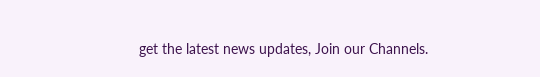get the latest news updates, Join our Channels.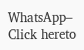WhatsApp– Click hereto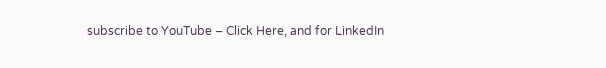subscribe to YouTube – Click Here, and for LinkedIn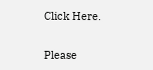Click Here.


Please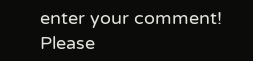enter your comment!
Please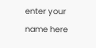enter your name here